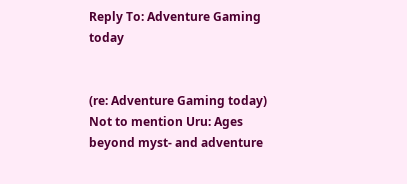Reply To: Adventure Gaming today


(re: Adventure Gaming today) Not to mention Uru: Ages beyond myst- and adventure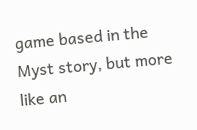game based in the Myst story, but more like an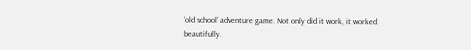‘old school’ adventure game. Not only did it work, it worked beautifully.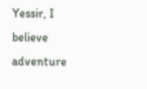Yessir, I believe adventure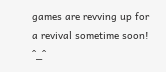games are revving up for a revival sometime soon! ^_^